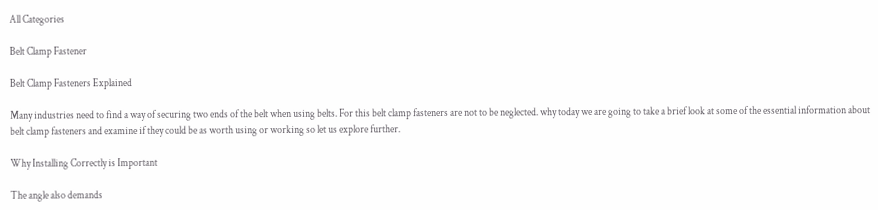All Categories

Belt Clamp Fastener

Belt Clamp Fasteners Explained

Many industries need to find a way of securing two ends of the belt when using belts. For this belt clamp fasteners are not to be neglected. why today we are going to take a brief look at some of the essential information about belt clamp fasteners and examine if they could be as worth using or working so let us explore further.

Why Installing Correctly is Important

The angle also demands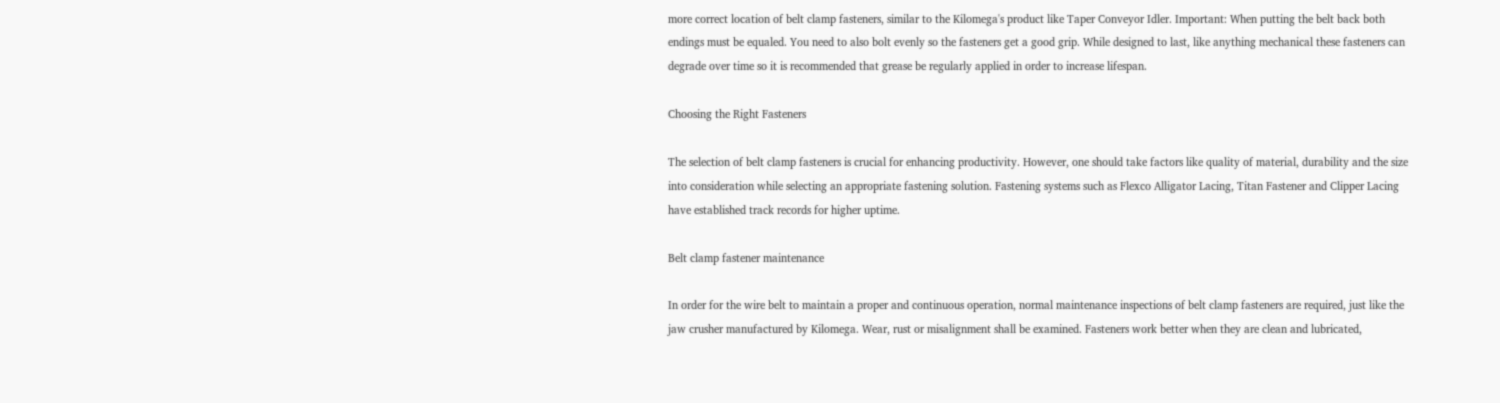more correct location of belt clamp fasteners, similar to the Kilomega's product like Taper Conveyor Idler. Important: When putting the belt back both endings must be equaled. You need to also bolt evenly so the fasteners get a good grip. While designed to last, like anything mechanical these fasteners can degrade over time so it is recommended that grease be regularly applied in order to increase lifespan.

Choosing the Right Fasteners

The selection of belt clamp fasteners is crucial for enhancing productivity. However, one should take factors like quality of material, durability and the size into consideration while selecting an appropriate fastening solution. Fastening systems such as Flexco Alligator Lacing, Titan Fastener and Clipper Lacing have established track records for higher uptime.

Belt clamp fastener maintenance

In order for the wire belt to maintain a proper and continuous operation, normal maintenance inspections of belt clamp fasteners are required, just like the jaw crusher manufactured by Kilomega. Wear, rust or misalignment shall be examined. Fasteners work better when they are clean and lubricated,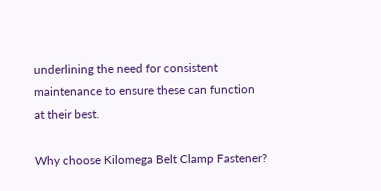underlining the need for consistent maintenance to ensure these can function at their best.

Why choose Kilomega Belt Clamp Fastener?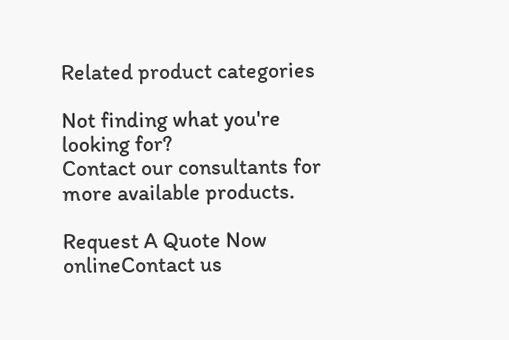Related product categories

Not finding what you're looking for?
Contact our consultants for more available products.

Request A Quote Now
onlineContact us